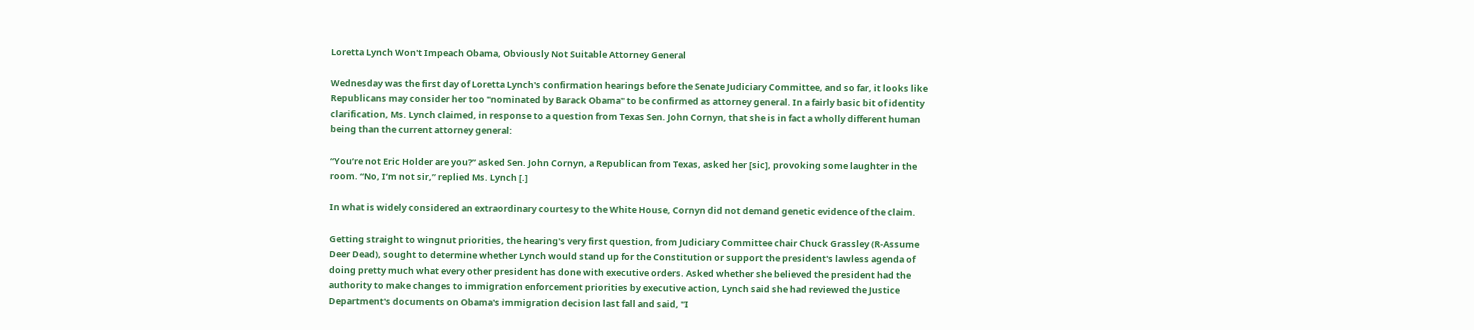Loretta Lynch Won't Impeach Obama, Obviously Not Suitable Attorney General

Wednesday was the first day of Loretta Lynch's confirmation hearings before the Senate Judiciary Committee, and so far, it looks like Republicans may consider her too "nominated by Barack Obama" to be confirmed as attorney general. In a fairly basic bit of identity clarification, Ms. Lynch claimed, in response to a question from Texas Sen. John Cornyn, that she is in fact a wholly different human being than the current attorney general:

“You’re not Eric Holder are you?” asked Sen. John Cornyn, a Republican from Texas, asked her [sic], provoking some laughter in the room. “No, I’m not sir,” replied Ms. Lynch [.]

In what is widely considered an extraordinary courtesy to the White House, Cornyn did not demand genetic evidence of the claim.

Getting straight to wingnut priorities, the hearing's very first question, from Judiciary Committee chair Chuck Grassley (R-Assume Deer Dead), sought to determine whether Lynch would stand up for the Constitution or support the president's lawless agenda of doing pretty much what every other president has done with executive orders. Asked whether she believed the president had the authority to make changes to immigration enforcement priorities by executive action, Lynch said she had reviewed the Justice Department's documents on Obama's immigration decision last fall and said, "I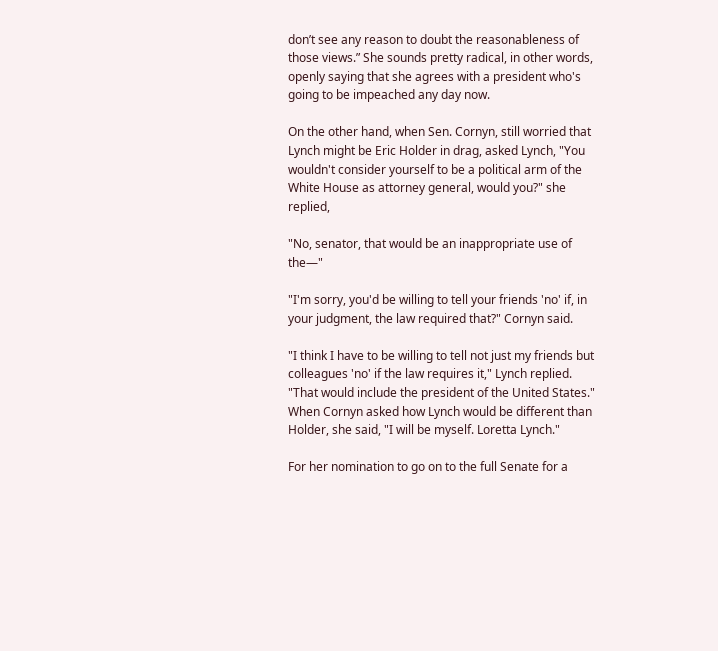don’t see any reason to doubt the reasonableness of those views.” She sounds pretty radical, in other words, openly saying that she agrees with a president who's going to be impeached any day now.

On the other hand, when Sen. Cornyn, still worried that Lynch might be Eric Holder in drag, asked Lynch, "You wouldn't consider yourself to be a political arm of the White House as attorney general, would you?" she replied,

"No, senator, that would be an inappropriate use of the—"

"I'm sorry, you'd be willing to tell your friends 'no' if, in your judgment, the law required that?" Cornyn said.

"I think I have to be willing to tell not just my friends but colleagues 'no' if the law requires it," Lynch replied. "That would include the president of the United States." When Cornyn asked how Lynch would be different than Holder, she said, "I will be myself. Loretta Lynch."

For her nomination to go on to the full Senate for a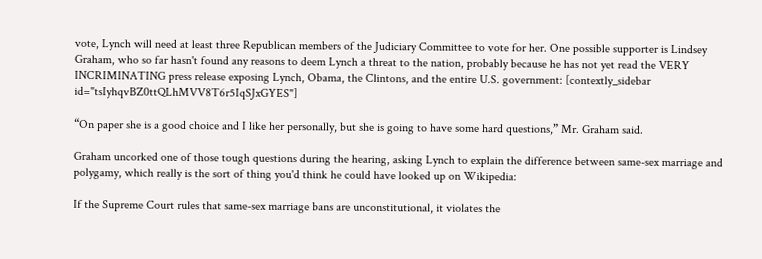vote, Lynch will need at least three Republican members of the Judiciary Committee to vote for her. One possible supporter is Lindsey Graham, who so far hasn't found any reasons to deem Lynch a threat to the nation, probably because he has not yet read the VERY INCRIMINATING press release exposing Lynch, Obama, the Clintons, and the entire U.S. government: [contextly_sidebar id="tsIyhqvBZ0ttQLhMVV8T6r5IqSJxGYES"]

“On paper she is a good choice and I like her personally, but she is going to have some hard questions,” Mr. Graham said.

Graham uncorked one of those tough questions during the hearing, asking Lynch to explain the difference between same-sex marriage and polygamy, which really is the sort of thing you'd think he could have looked up on Wikipedia:

If the Supreme Court rules that same-sex marriage bans are unconstitutional, it violates the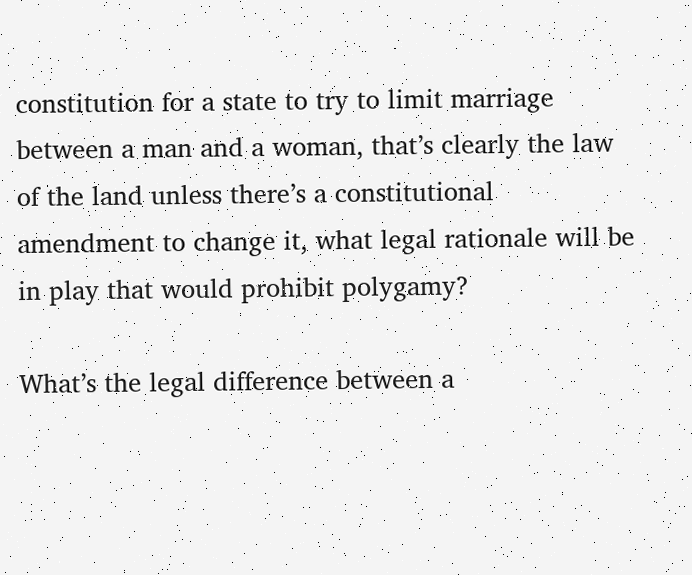constitution for a state to try to limit marriage between a man and a woman, that’s clearly the law of the land unless there’s a constitutional amendment to change it, what legal rationale will be in play that would prohibit polygamy?

What’s the legal difference between a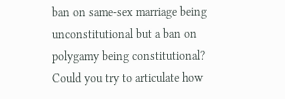ban on same-sex marriage being unconstitutional but a ban on polygamy being constitutional? Could you try to articulate how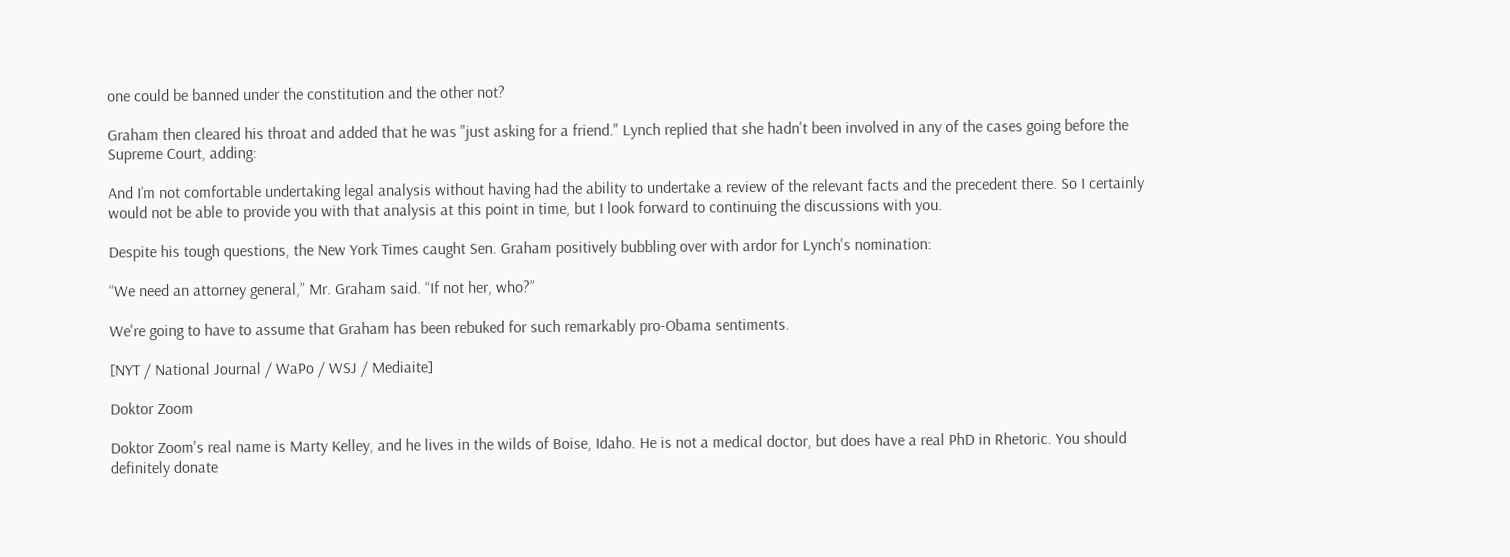one could be banned under the constitution and the other not?

Graham then cleared his throat and added that he was "just asking for a friend." Lynch replied that she hadn't been involved in any of the cases going before the Supreme Court, adding:

And I’m not comfortable undertaking legal analysis without having had the ability to undertake a review of the relevant facts and the precedent there. So I certainly would not be able to provide you with that analysis at this point in time, but I look forward to continuing the discussions with you.

Despite his tough questions, the New York Times caught Sen. Graham positively bubbling over with ardor for Lynch's nomination:

“We need an attorney general,” Mr. Graham said. “If not her, who?”

We're going to have to assume that Graham has been rebuked for such remarkably pro-Obama sentiments.

[NYT / National Journal / WaPo / WSJ / Mediaite]

Doktor Zoom

Doktor Zoom's real name is Marty Kelley, and he lives in the wilds of Boise, Idaho. He is not a medical doctor, but does have a real PhD in Rhetoric. You should definitely donate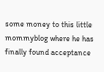some money to this little mommyblog where he has finally found acceptance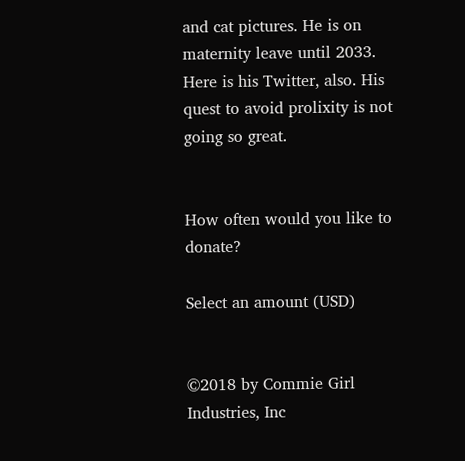and cat pictures. He is on maternity leave until 2033. Here is his Twitter, also. His quest to avoid prolixity is not going so great.


How often would you like to donate?

Select an amount (USD)


©2018 by Commie Girl Industries, Inc